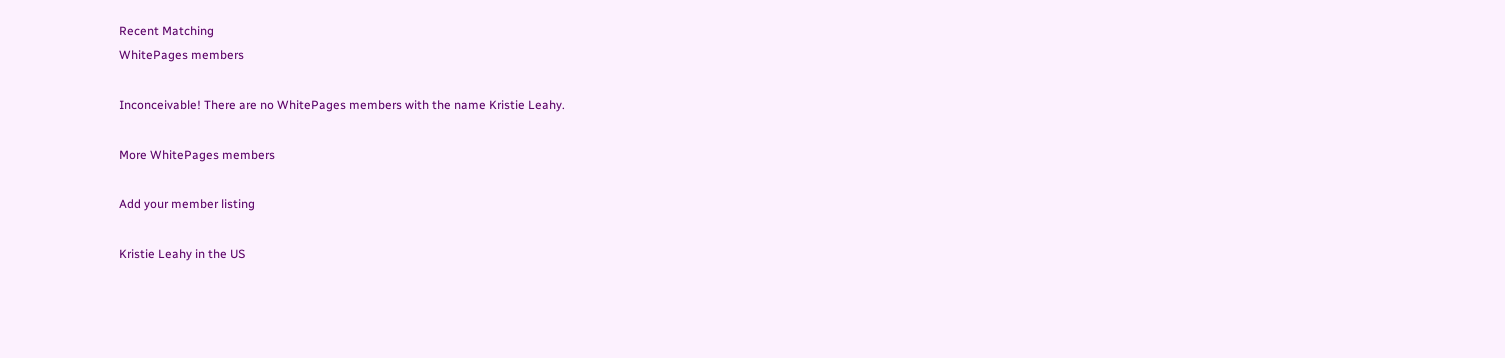Recent Matching
WhitePages members

Inconceivable! There are no WhitePages members with the name Kristie Leahy.

More WhitePages members

Add your member listing

Kristie Leahy in the US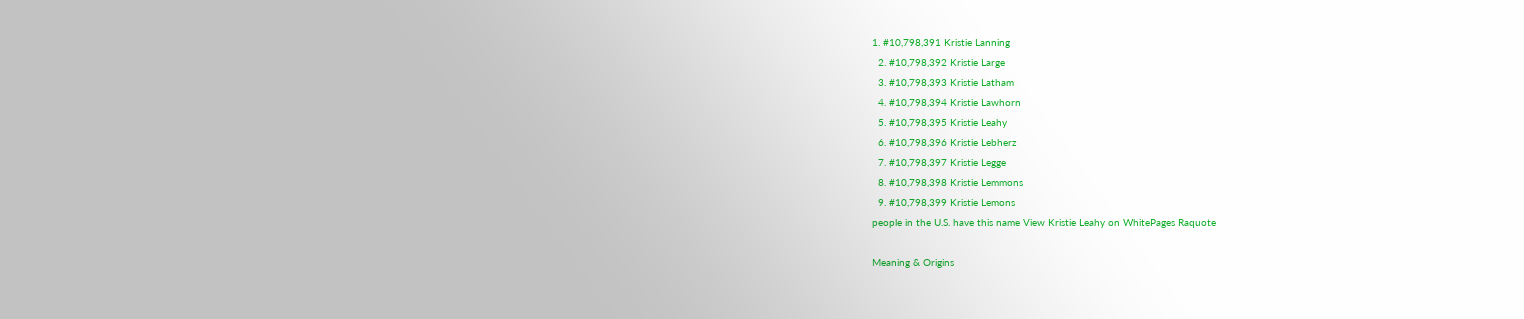1. #10,798,391 Kristie Lanning
  2. #10,798,392 Kristie Large
  3. #10,798,393 Kristie Latham
  4. #10,798,394 Kristie Lawhorn
  5. #10,798,395 Kristie Leahy
  6. #10,798,396 Kristie Lebherz
  7. #10,798,397 Kristie Legge
  8. #10,798,398 Kristie Lemmons
  9. #10,798,399 Kristie Lemons
people in the U.S. have this name View Kristie Leahy on WhitePages Raquote

Meaning & Origins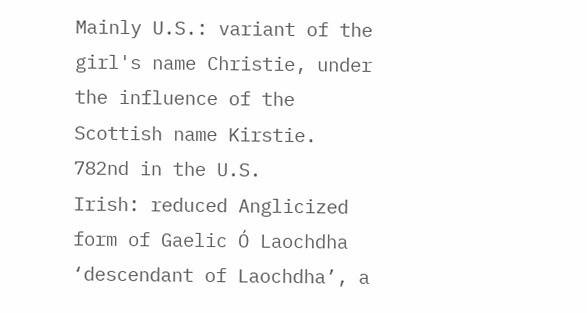Mainly U.S.: variant of the girl's name Christie, under the influence of the Scottish name Kirstie.
782nd in the U.S.
Irish: reduced Anglicized form of Gaelic Ó Laochdha ‘descendant of Laochdha’, a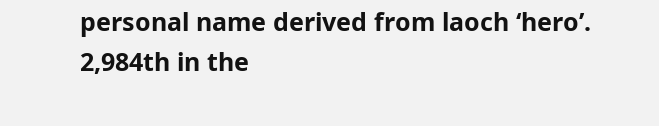personal name derived from laoch ‘hero’.
2,984th in the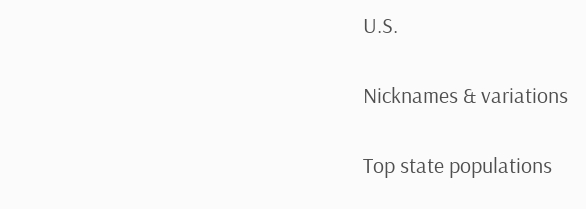U.S.

Nicknames & variations

Top state populations